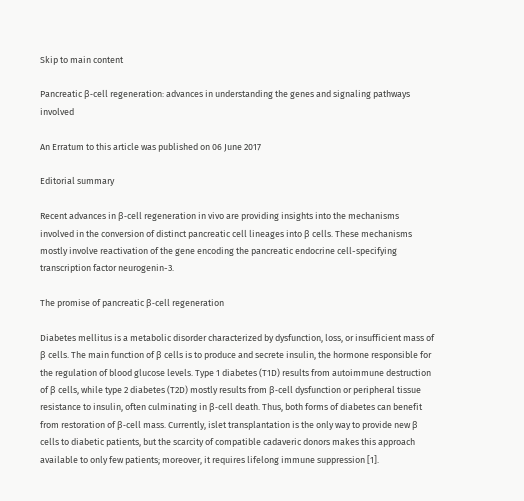Skip to main content

Pancreatic β-cell regeneration: advances in understanding the genes and signaling pathways involved

An Erratum to this article was published on 06 June 2017

Editorial summary

Recent advances in β-cell regeneration in vivo are providing insights into the mechanisms involved in the conversion of distinct pancreatic cell lineages into β cells. These mechanisms mostly involve reactivation of the gene encoding the pancreatic endocrine cell-specifying transcription factor neurogenin-3.

The promise of pancreatic β-cell regeneration

Diabetes mellitus is a metabolic disorder characterized by dysfunction, loss, or insufficient mass of β cells. The main function of β cells is to produce and secrete insulin, the hormone responsible for the regulation of blood glucose levels. Type 1 diabetes (T1D) results from autoimmune destruction of β cells, while type 2 diabetes (T2D) mostly results from β-cell dysfunction or peripheral tissue resistance to insulin, often culminating in β-cell death. Thus, both forms of diabetes can benefit from restoration of β-cell mass. Currently, islet transplantation is the only way to provide new β cells to diabetic patients, but the scarcity of compatible cadaveric donors makes this approach available to only few patients; moreover, it requires lifelong immune suppression [1].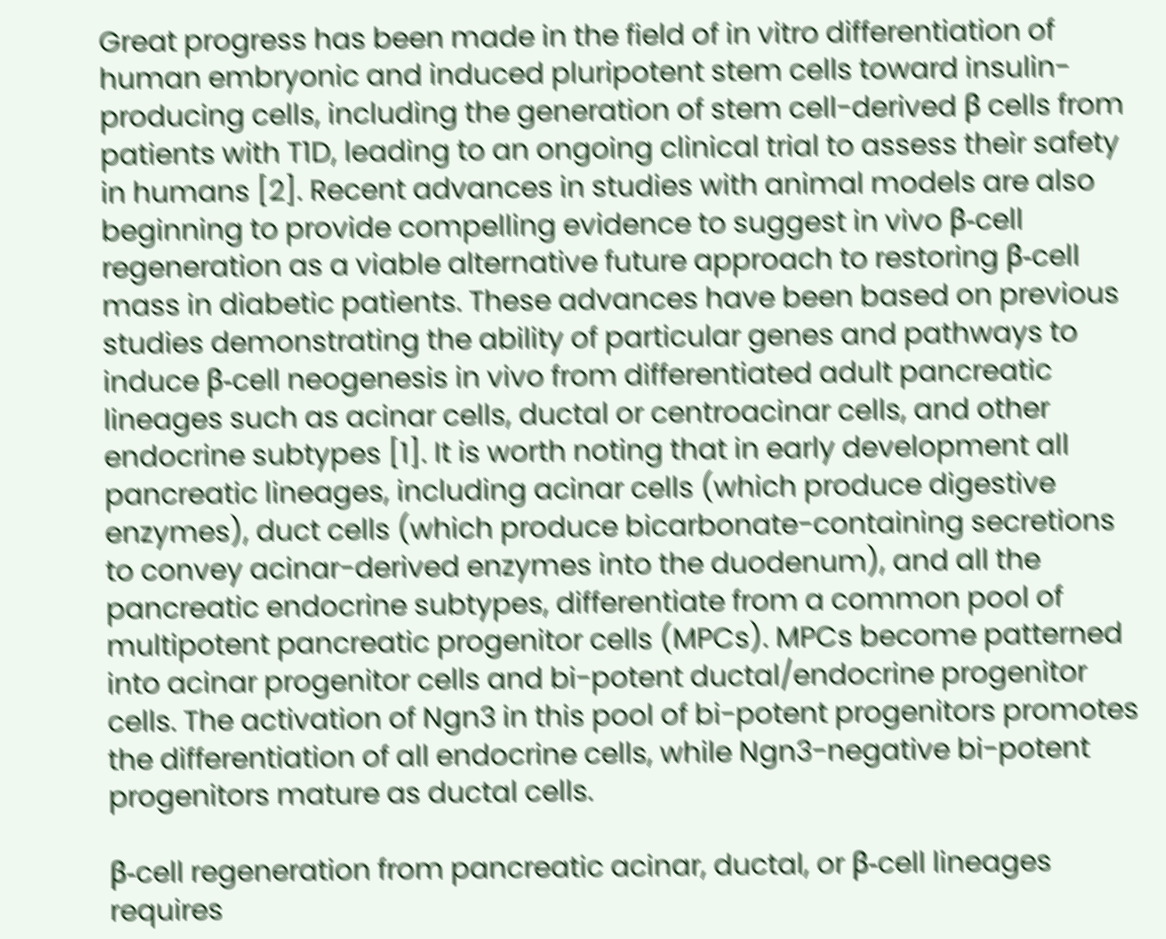Great progress has been made in the field of in vitro differentiation of human embryonic and induced pluripotent stem cells toward insulin-producing cells, including the generation of stem cell-derived β cells from patients with T1D, leading to an ongoing clinical trial to assess their safety in humans [2]. Recent advances in studies with animal models are also beginning to provide compelling evidence to suggest in vivo β-cell regeneration as a viable alternative future approach to restoring β-cell mass in diabetic patients. These advances have been based on previous studies demonstrating the ability of particular genes and pathways to induce β-cell neogenesis in vivo from differentiated adult pancreatic lineages such as acinar cells, ductal or centroacinar cells, and other endocrine subtypes [1]. It is worth noting that in early development all pancreatic lineages, including acinar cells (which produce digestive enzymes), duct cells (which produce bicarbonate-containing secretions to convey acinar-derived enzymes into the duodenum), and all the pancreatic endocrine subtypes, differentiate from a common pool of multipotent pancreatic progenitor cells (MPCs). MPCs become patterned into acinar progenitor cells and bi-potent ductal/endocrine progenitor cells. The activation of Ngn3 in this pool of bi-potent progenitors promotes the differentiation of all endocrine cells, while Ngn3-negative bi-potent progenitors mature as ductal cells.

β-cell regeneration from pancreatic acinar, ductal, or β-cell lineages requires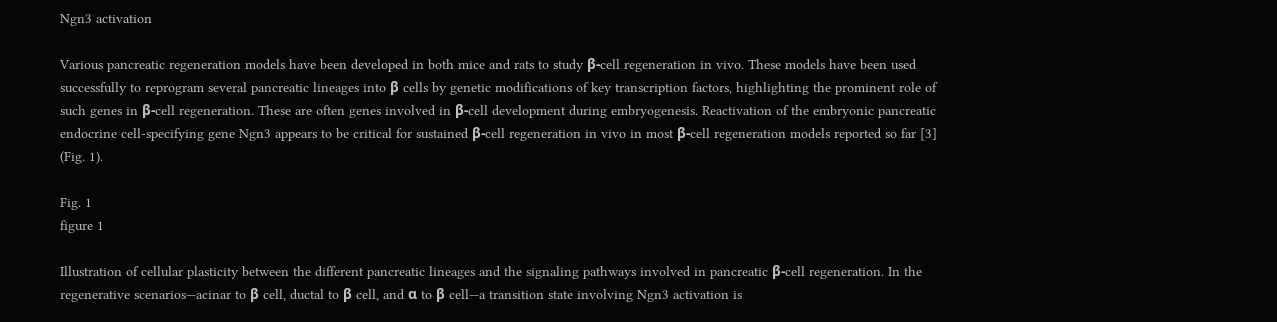Ngn3 activation

Various pancreatic regeneration models have been developed in both mice and rats to study β-cell regeneration in vivo. These models have been used successfully to reprogram several pancreatic lineages into β cells by genetic modifications of key transcription factors, highlighting the prominent role of such genes in β-cell regeneration. These are often genes involved in β-cell development during embryogenesis. Reactivation of the embryonic pancreatic endocrine cell-specifying gene Ngn3 appears to be critical for sustained β-cell regeneration in vivo in most β-cell regeneration models reported so far [3] (Fig. 1).

Fig. 1
figure 1

Illustration of cellular plasticity between the different pancreatic lineages and the signaling pathways involved in pancreatic β-cell regeneration. In the regenerative scenarios—acinar to β cell, ductal to β cell, and α to β cell—a transition state involving Ngn3 activation is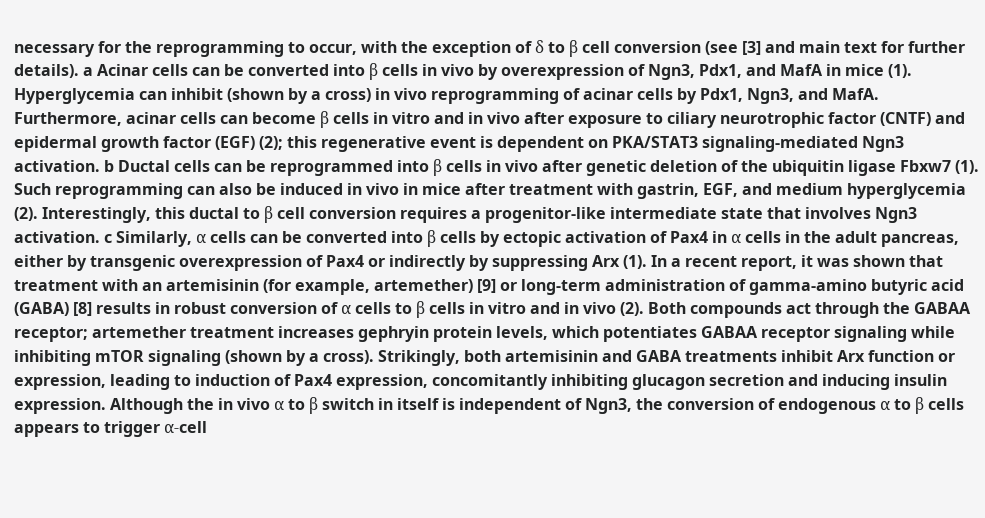necessary for the reprogramming to occur, with the exception of δ to β cell conversion (see [3] and main text for further details). a Acinar cells can be converted into β cells in vivo by overexpression of Ngn3, Pdx1, and MafA in mice (1). Hyperglycemia can inhibit (shown by a cross) in vivo reprogramming of acinar cells by Pdx1, Ngn3, and MafA. Furthermore, acinar cells can become β cells in vitro and in vivo after exposure to ciliary neurotrophic factor (CNTF) and epidermal growth factor (EGF) (2); this regenerative event is dependent on PKA/STAT3 signaling-mediated Ngn3 activation. b Ductal cells can be reprogrammed into β cells in vivo after genetic deletion of the ubiquitin ligase Fbxw7 (1). Such reprogramming can also be induced in vivo in mice after treatment with gastrin, EGF, and medium hyperglycemia (2). Interestingly, this ductal to β cell conversion requires a progenitor-like intermediate state that involves Ngn3 activation. c Similarly, α cells can be converted into β cells by ectopic activation of Pax4 in α cells in the adult pancreas, either by transgenic overexpression of Pax4 or indirectly by suppressing Arx (1). In a recent report, it was shown that treatment with an artemisinin (for example, artemether) [9] or long-term administration of gamma-amino butyric acid (GABA) [8] results in robust conversion of α cells to β cells in vitro and in vivo (2). Both compounds act through the GABAA receptor; artemether treatment increases gephryin protein levels, which potentiates GABAA receptor signaling while inhibiting mTOR signaling (shown by a cross). Strikingly, both artemisinin and GABA treatments inhibit Arx function or expression, leading to induction of Pax4 expression, concomitantly inhibiting glucagon secretion and inducing insulin expression. Although the in vivo α to β switch in itself is independent of Ngn3, the conversion of endogenous α to β cells appears to trigger α-cell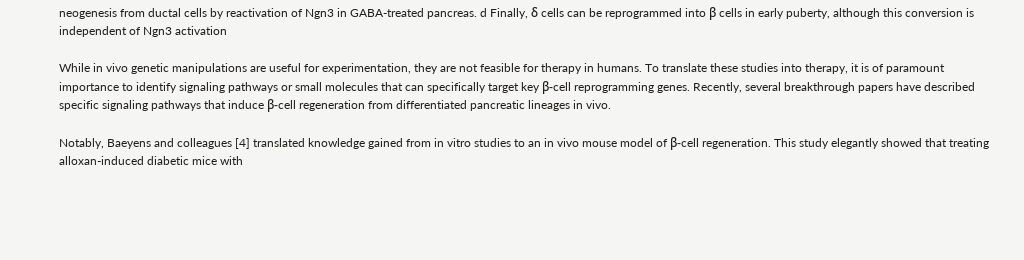neogenesis from ductal cells by reactivation of Ngn3 in GABA-treated pancreas. d Finally, δ cells can be reprogrammed into β cells in early puberty, although this conversion is independent of Ngn3 activation

While in vivo genetic manipulations are useful for experimentation, they are not feasible for therapy in humans. To translate these studies into therapy, it is of paramount importance to identify signaling pathways or small molecules that can specifically target key β-cell reprogramming genes. Recently, several breakthrough papers have described specific signaling pathways that induce β-cell regeneration from differentiated pancreatic lineages in vivo.

Notably, Baeyens and colleagues [4] translated knowledge gained from in vitro studies to an in vivo mouse model of β-cell regeneration. This study elegantly showed that treating alloxan-induced diabetic mice with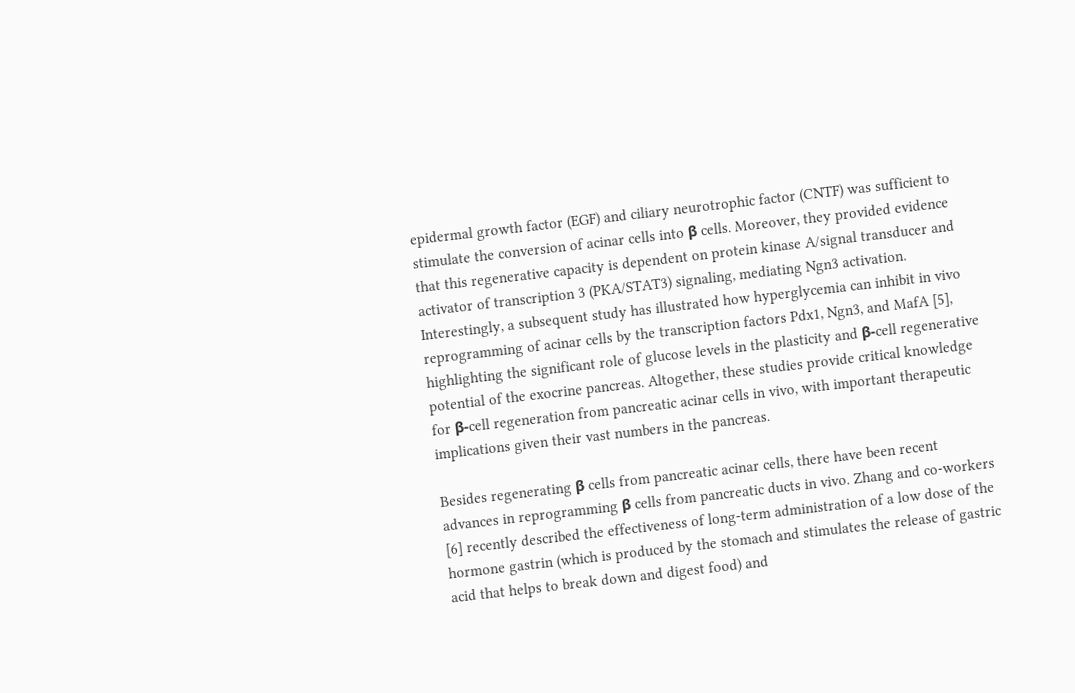epidermal growth factor (EGF) and ciliary neurotrophic factor (CNTF) was sufficient to stimulate the conversion of acinar cells into β cells. Moreover, they provided evidence that this regenerative capacity is dependent on protein kinase A/signal transducer and activator of transcription 3 (PKA/STAT3) signaling, mediating Ngn3 activation. Interestingly, a subsequent study has illustrated how hyperglycemia can inhibit in vivo reprogramming of acinar cells by the transcription factors Pdx1, Ngn3, and MafA [5], highlighting the significant role of glucose levels in the plasticity and β-cell regenerative potential of the exocrine pancreas. Altogether, these studies provide critical knowledge for β-cell regeneration from pancreatic acinar cells in vivo, with important therapeutic implications given their vast numbers in the pancreas.

Besides regenerating β cells from pancreatic acinar cells, there have been recent advances in reprogramming β cells from pancreatic ducts in vivo. Zhang and co-workers [6] recently described the effectiveness of long-term administration of a low dose of the hormone gastrin (which is produced by the stomach and stimulates the release of gastric acid that helps to break down and digest food) and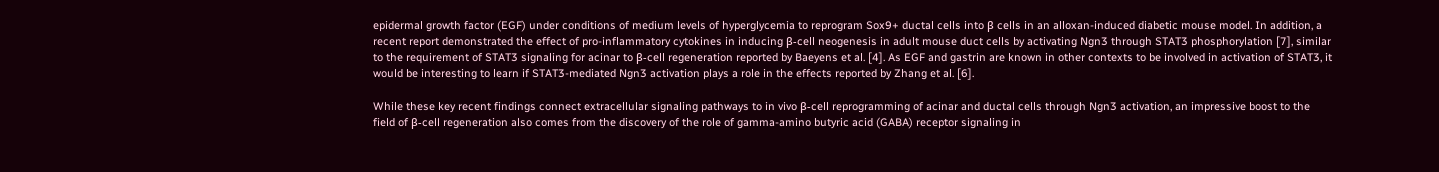epidermal growth factor (EGF) under conditions of medium levels of hyperglycemia to reprogram Sox9+ ductal cells into β cells in an alloxan-induced diabetic mouse model. In addition, a recent report demonstrated the effect of pro-inflammatory cytokines in inducing β-cell neogenesis in adult mouse duct cells by activating Ngn3 through STAT3 phosphorylation [7], similar to the requirement of STAT3 signaling for acinar to β-cell regeneration reported by Baeyens et al. [4]. As EGF and gastrin are known in other contexts to be involved in activation of STAT3, it would be interesting to learn if STAT3-mediated Ngn3 activation plays a role in the effects reported by Zhang et al. [6].

While these key recent findings connect extracellular signaling pathways to in vivo β-cell reprogramming of acinar and ductal cells through Ngn3 activation, an impressive boost to the field of β-cell regeneration also comes from the discovery of the role of gamma-amino butyric acid (GABA) receptor signaling in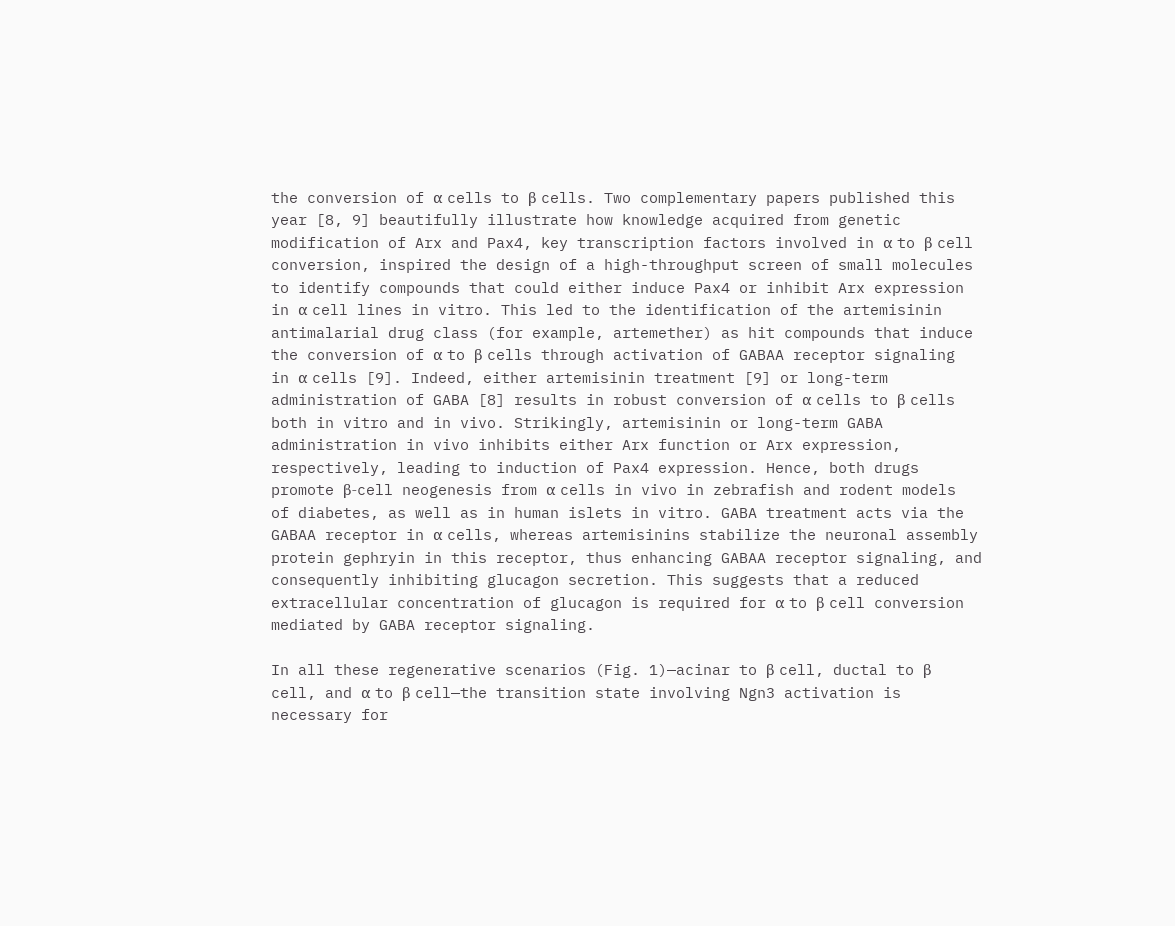the conversion of α cells to β cells. Two complementary papers published this year [8, 9] beautifully illustrate how knowledge acquired from genetic modification of Arx and Pax4, key transcription factors involved in α to β cell conversion, inspired the design of a high-throughput screen of small molecules to identify compounds that could either induce Pax4 or inhibit Arx expression in α cell lines in vitro. This led to the identification of the artemisinin antimalarial drug class (for example, artemether) as hit compounds that induce the conversion of α to β cells through activation of GABAA receptor signaling in α cells [9]. Indeed, either artemisinin treatment [9] or long-term administration of GABA [8] results in robust conversion of α cells to β cells both in vitro and in vivo. Strikingly, artemisinin or long-term GABA administration in vivo inhibits either Arx function or Arx expression, respectively, leading to induction of Pax4 expression. Hence, both drugs promote β-cell neogenesis from α cells in vivo in zebrafish and rodent models of diabetes, as well as in human islets in vitro. GABA treatment acts via the GABAA receptor in α cells, whereas artemisinins stabilize the neuronal assembly protein gephryin in this receptor, thus enhancing GABAA receptor signaling, and consequently inhibiting glucagon secretion. This suggests that a reduced extracellular concentration of glucagon is required for α to β cell conversion mediated by GABA receptor signaling.

In all these regenerative scenarios (Fig. 1)—acinar to β cell, ductal to β cell, and α to β cell—the transition state involving Ngn3 activation is necessary for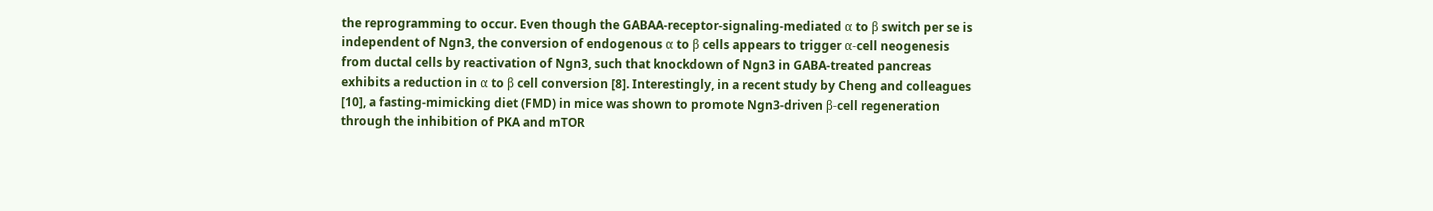the reprogramming to occur. Even though the GABAA-receptor-signaling-mediated α to β switch per se is independent of Ngn3, the conversion of endogenous α to β cells appears to trigger α-cell neogenesis from ductal cells by reactivation of Ngn3, such that knockdown of Ngn3 in GABA-treated pancreas exhibits a reduction in α to β cell conversion [8]. Interestingly, in a recent study by Cheng and colleagues [10], a fasting-mimicking diet (FMD) in mice was shown to promote Ngn3-driven β-cell regeneration through the inhibition of PKA and mTOR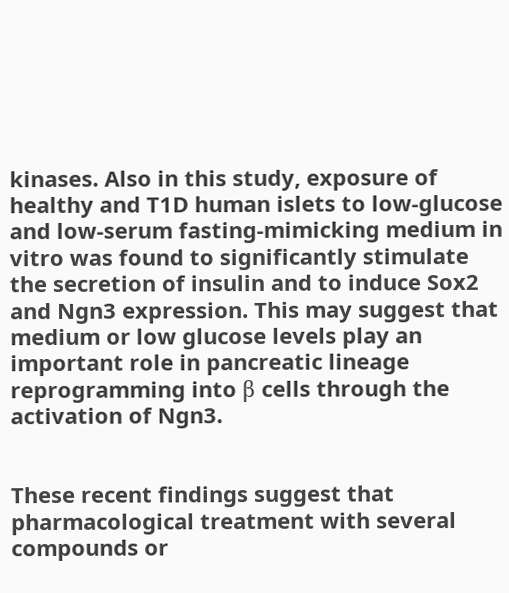kinases. Also in this study, exposure of healthy and T1D human islets to low-glucose and low-serum fasting-mimicking medium in vitro was found to significantly stimulate the secretion of insulin and to induce Sox2 and Ngn3 expression. This may suggest that medium or low glucose levels play an important role in pancreatic lineage reprogramming into β cells through the activation of Ngn3.


These recent findings suggest that pharmacological treatment with several compounds or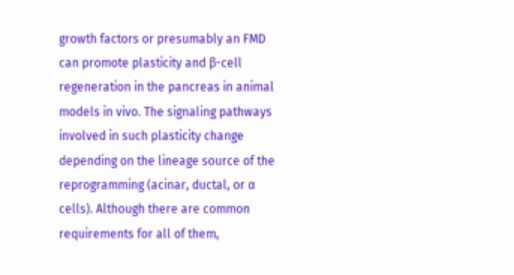growth factors or presumably an FMD can promote plasticity and β-cell regeneration in the pancreas in animal models in vivo. The signaling pathways involved in such plasticity change depending on the lineage source of the reprogramming (acinar, ductal, or α cells). Although there are common requirements for all of them,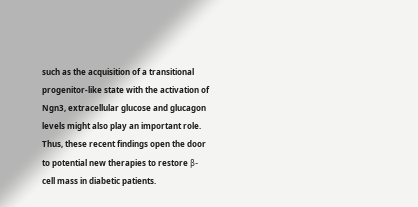such as the acquisition of a transitional progenitor-like state with the activation of Ngn3, extracellular glucose and glucagon levels might also play an important role. Thus, these recent findings open the door to potential new therapies to restore β-cell mass in diabetic patients.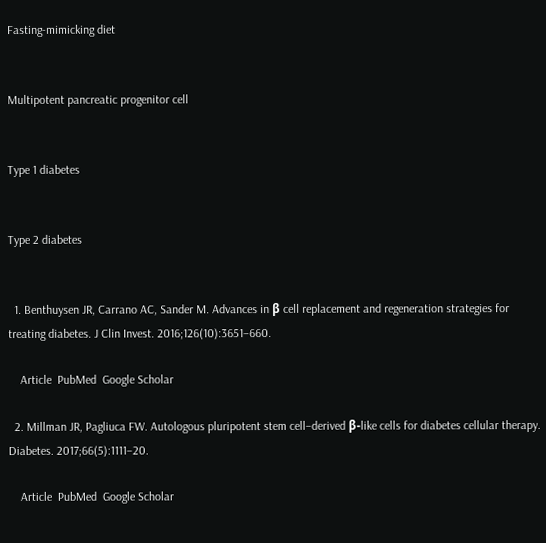Fasting-mimicking diet


Multipotent pancreatic progenitor cell


Type 1 diabetes


Type 2 diabetes


  1. Benthuysen JR, Carrano AC, Sander M. Advances in β cell replacement and regeneration strategies for treating diabetes. J Clin Invest. 2016;126(10):3651–660.

    Article  PubMed  Google Scholar

  2. Millman JR, Pagliuca FW. Autologous pluripotent stem cell–derived β-like cells for diabetes cellular therapy. Diabetes. 2017;66(5):1111–20.

    Article  PubMed  Google Scholar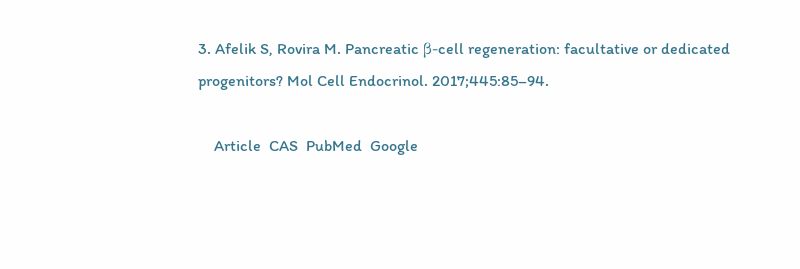3. Afelik S, Rovira M. Pancreatic β-cell regeneration: facultative or dedicated progenitors? Mol Cell Endocrinol. 2017;445:85–94.

    Article  CAS  PubMed  Google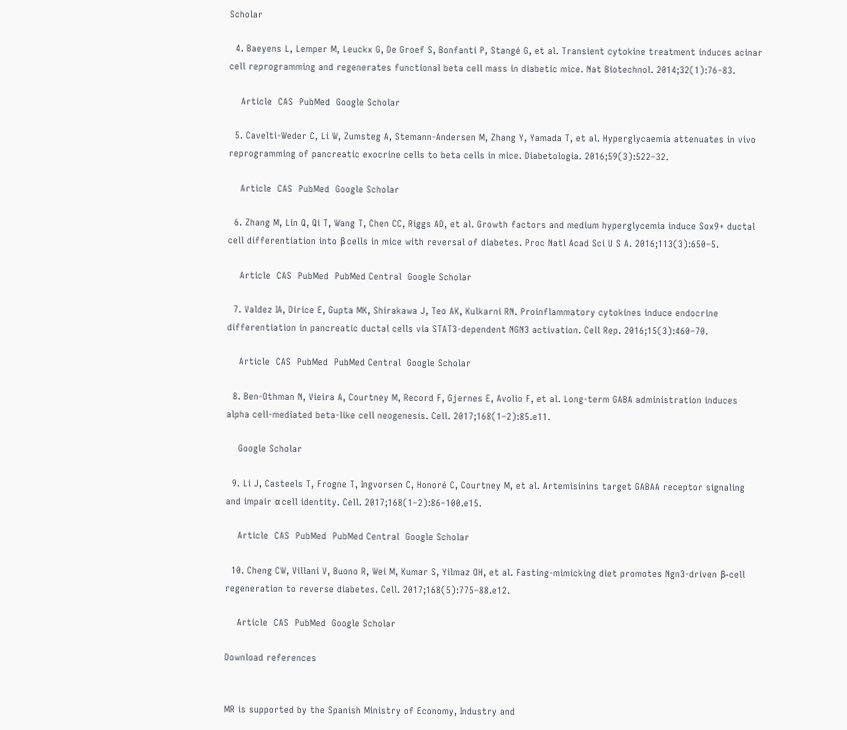Scholar

  4. Baeyens L, Lemper M, Leuckx G, De Groef S, Bonfanti P, Stangé G, et al. Transient cytokine treatment induces acinar cell reprogramming and regenerates functional beta cell mass in diabetic mice. Nat Biotechnol. 2014;32(1):76–83.

    Article  CAS  PubMed  Google Scholar

  5. Cavelti-Weder C, Li W, Zumsteg A, Stemann-Andersen M, Zhang Y, Yamada T, et al. Hyperglycaemia attenuates in vivo reprogramming of pancreatic exocrine cells to beta cells in mice. Diabetologia. 2016;59(3):522–32.

    Article  CAS  PubMed  Google Scholar

  6. Zhang M, Lin Q, Qi T, Wang T, Chen CC, Riggs AD, et al. Growth factors and medium hyperglycemia induce Sox9+ ductal cell differentiation into β cells in mice with reversal of diabetes. Proc Natl Acad Sci U S A. 2016;113(3):650–5.

    Article  CAS  PubMed  PubMed Central  Google Scholar

  7. Valdez IA, Dirice E, Gupta MK, Shirakawa J, Teo AK, Kulkarni RN. Proinflammatory cytokines induce endocrine differentiation in pancreatic ductal cells via STAT3-dependent NGN3 activation. Cell Rep. 2016;15(3):460–70.

    Article  CAS  PubMed  PubMed Central  Google Scholar

  8. Ben-Othman N, Vieira A, Courtney M, Record F, Gjernes E, Avolio F, et al. Long-term GABA administration induces alpha cell-mediated beta-like cell neogenesis. Cell. 2017;168(1–2):85.e11.

    Google Scholar

  9. Li J, Casteels T, Frogne T, Ingvorsen C, Honoré C, Courtney M, et al. Artemisinins target GABAA receptor signaling and impair α cell identity. Cell. 2017;168(1–2):86–100.e15.

    Article  CAS  PubMed  PubMed Central  Google Scholar

  10. Cheng CW, Villani V, Buono R, Wei M, Kumar S, Yilmaz OH, et al. Fasting-mimicking diet promotes Ngn3-driven β-cell regeneration to reverse diabetes. Cell. 2017;168(5):775–88.e12.

    Article  CAS  PubMed  Google Scholar

Download references


MR is supported by the Spanish Ministry of Economy, Industry and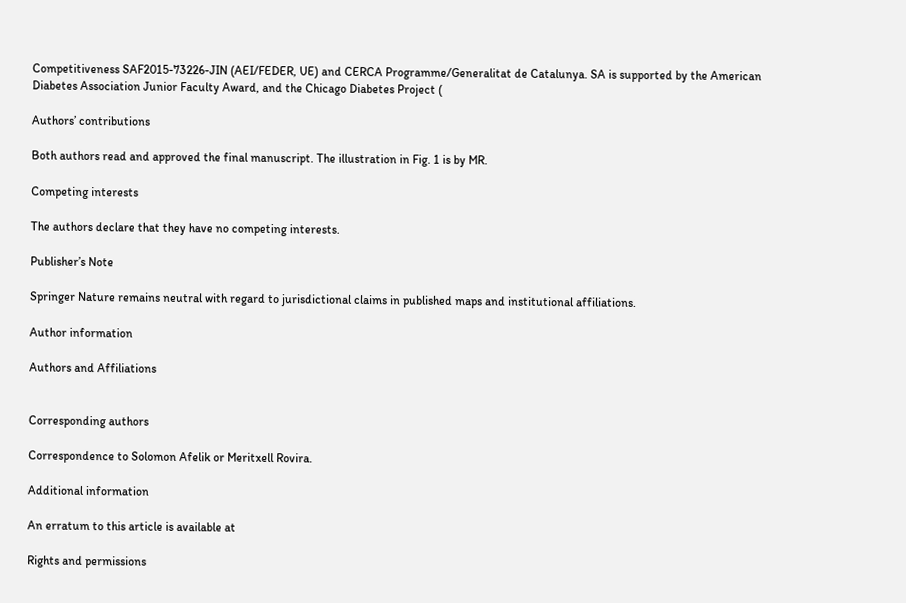Competitiveness SAF2015-73226-JIN (AEI/FEDER, UE) and CERCA Programme/Generalitat de Catalunya. SA is supported by the American Diabetes Association Junior Faculty Award, and the Chicago Diabetes Project (

Authors’ contributions

Both authors read and approved the final manuscript. The illustration in Fig. 1 is by MR.

Competing interests

The authors declare that they have no competing interests.

Publisher’s Note

Springer Nature remains neutral with regard to jurisdictional claims in published maps and institutional affiliations.

Author information

Authors and Affiliations


Corresponding authors

Correspondence to Solomon Afelik or Meritxell Rovira.

Additional information

An erratum to this article is available at

Rights and permissions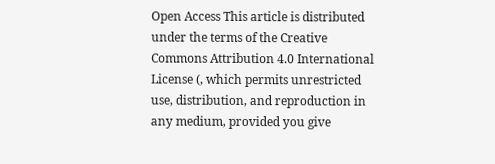Open Access This article is distributed under the terms of the Creative Commons Attribution 4.0 International License (, which permits unrestricted use, distribution, and reproduction in any medium, provided you give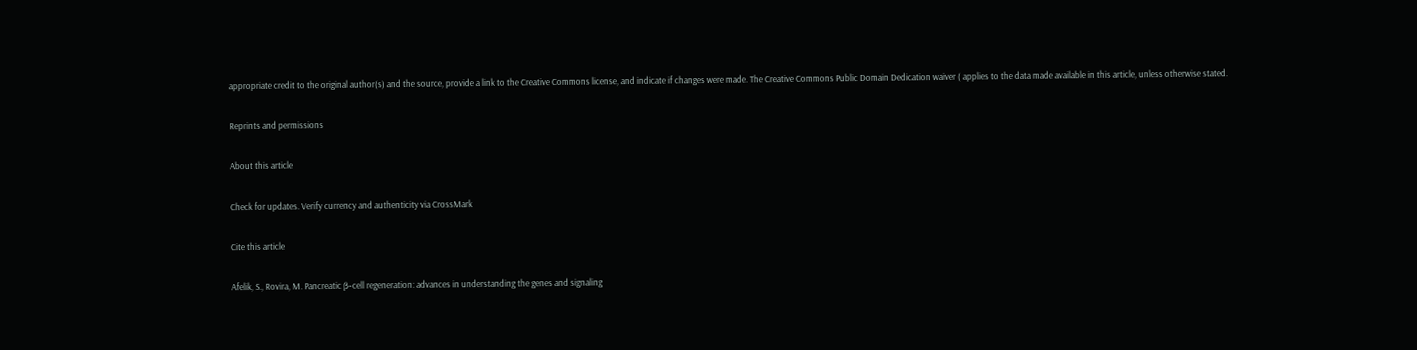appropriate credit to the original author(s) and the source, provide a link to the Creative Commons license, and indicate if changes were made. The Creative Commons Public Domain Dedication waiver ( applies to the data made available in this article, unless otherwise stated.

Reprints and permissions

About this article

Check for updates. Verify currency and authenticity via CrossMark

Cite this article

Afelik, S., Rovira, M. Pancreatic β-cell regeneration: advances in understanding the genes and signaling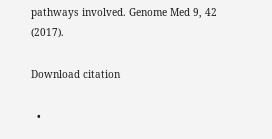pathways involved. Genome Med 9, 42 (2017).

Download citation

  •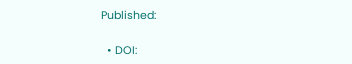Published:

  • DOI: